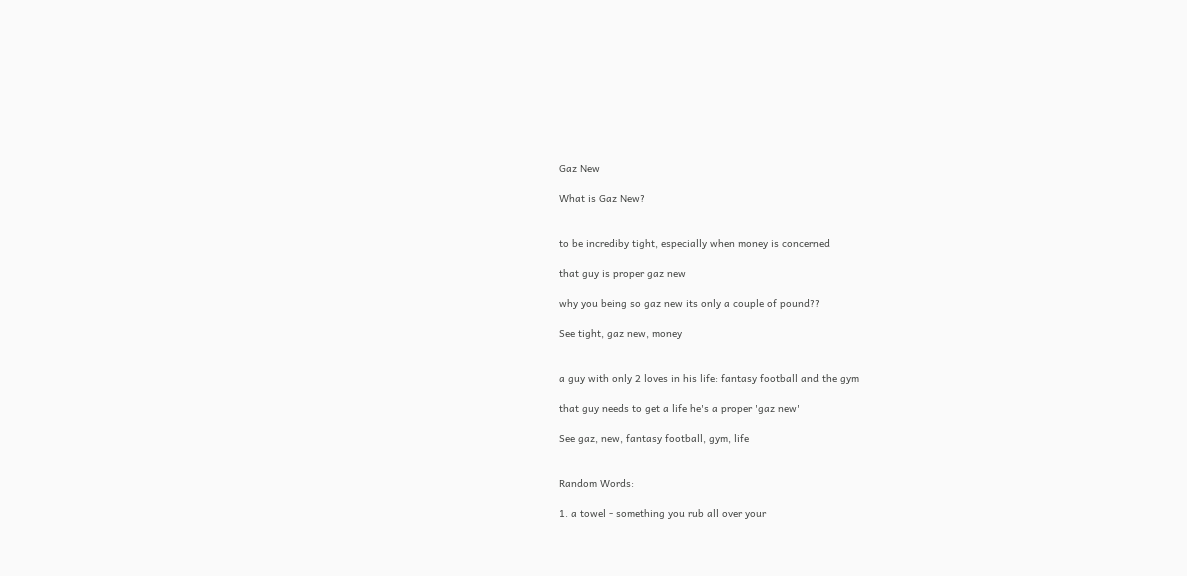Gaz New

What is Gaz New?


to be incrediby tight, especially when money is concerned

that guy is proper gaz new

why you being so gaz new its only a couple of pound??

See tight, gaz new, money


a guy with only 2 loves in his life: fantasy football and the gym

that guy needs to get a life he's a proper 'gaz new'

See gaz, new, fantasy football, gym, life


Random Words:

1. a towel - something you rub all over your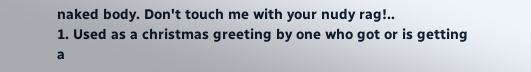naked body. Don't touch me with your nudy rag!..
1. Used as a christmas greeting by one who got or is getting a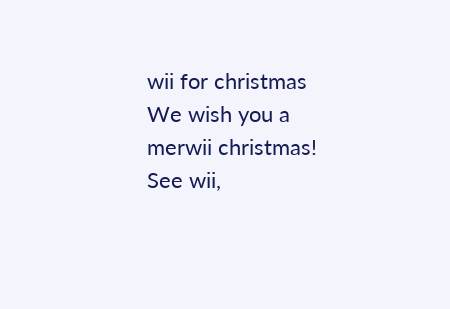wii for christmas We wish you a merwii christmas! See wii,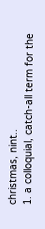christmas, nint..
1. a colloquial, catch-all term for the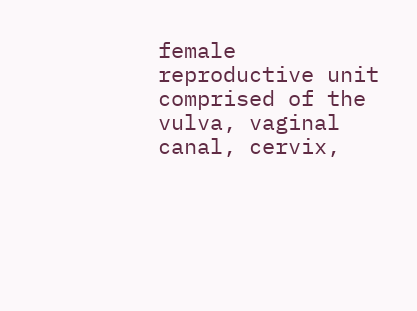female reproductive unit comprised of the vulva, vaginal canal, cervix,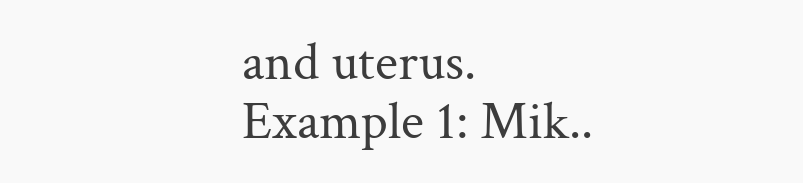and uterus. Example 1: Mik..